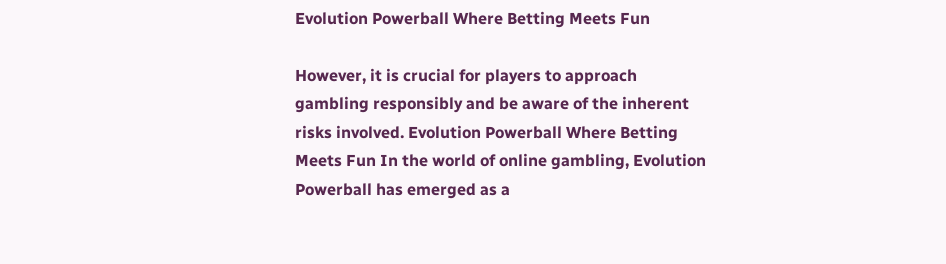Evolution Powerball Where Betting Meets Fun

However, it is crucial for players to approach gambling responsibly and be aware of the inherent risks involved. Evolution Powerball Where Betting Meets Fun In the world of online gambling, Evolution Powerball has emerged as a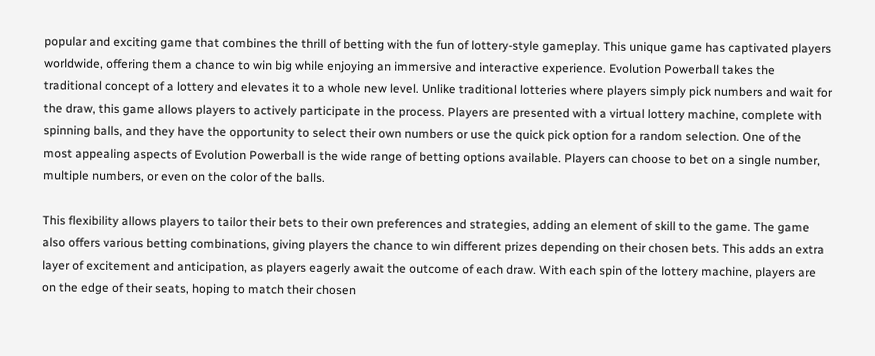popular and exciting game that combines the thrill of betting with the fun of lottery-style gameplay. This unique game has captivated players worldwide, offering them a chance to win big while enjoying an immersive and interactive experience. Evolution Powerball takes the traditional concept of a lottery and elevates it to a whole new level. Unlike traditional lotteries where players simply pick numbers and wait for the draw, this game allows players to actively participate in the process. Players are presented with a virtual lottery machine, complete with spinning balls, and they have the opportunity to select their own numbers or use the quick pick option for a random selection. One of the most appealing aspects of Evolution Powerball is the wide range of betting options available. Players can choose to bet on a single number, multiple numbers, or even on the color of the balls.

This flexibility allows players to tailor their bets to their own preferences and strategies, adding an element of skill to the game. The game also offers various betting combinations, giving players the chance to win different prizes depending on their chosen bets. This adds an extra layer of excitement and anticipation, as players eagerly await the outcome of each draw. With each spin of the lottery machine, players are on the edge of their seats, hoping to match their chosen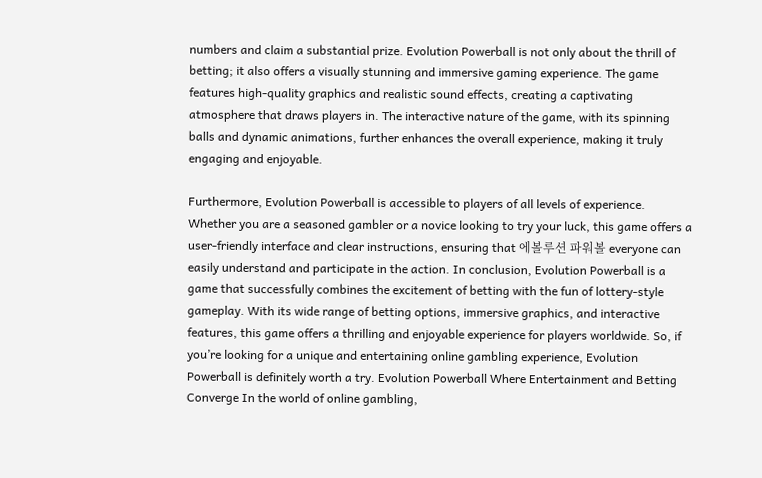numbers and claim a substantial prize. Evolution Powerball is not only about the thrill of betting; it also offers a visually stunning and immersive gaming experience. The game features high-quality graphics and realistic sound effects, creating a captivating atmosphere that draws players in. The interactive nature of the game, with its spinning balls and dynamic animations, further enhances the overall experience, making it truly engaging and enjoyable.

Furthermore, Evolution Powerball is accessible to players of all levels of experience. Whether you are a seasoned gambler or a novice looking to try your luck, this game offers a user-friendly interface and clear instructions, ensuring that 에볼루션 파워볼 everyone can easily understand and participate in the action. In conclusion, Evolution Powerball is a game that successfully combines the excitement of betting with the fun of lottery-style gameplay. With its wide range of betting options, immersive graphics, and interactive features, this game offers a thrilling and enjoyable experience for players worldwide. So, if you’re looking for a unique and entertaining online gambling experience, Evolution Powerball is definitely worth a try. Evolution Powerball Where Entertainment and Betting Converge In the world of online gambling,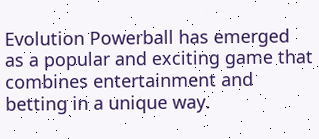Evolution Powerball has emerged as a popular and exciting game that combines entertainment and betting in a unique way.